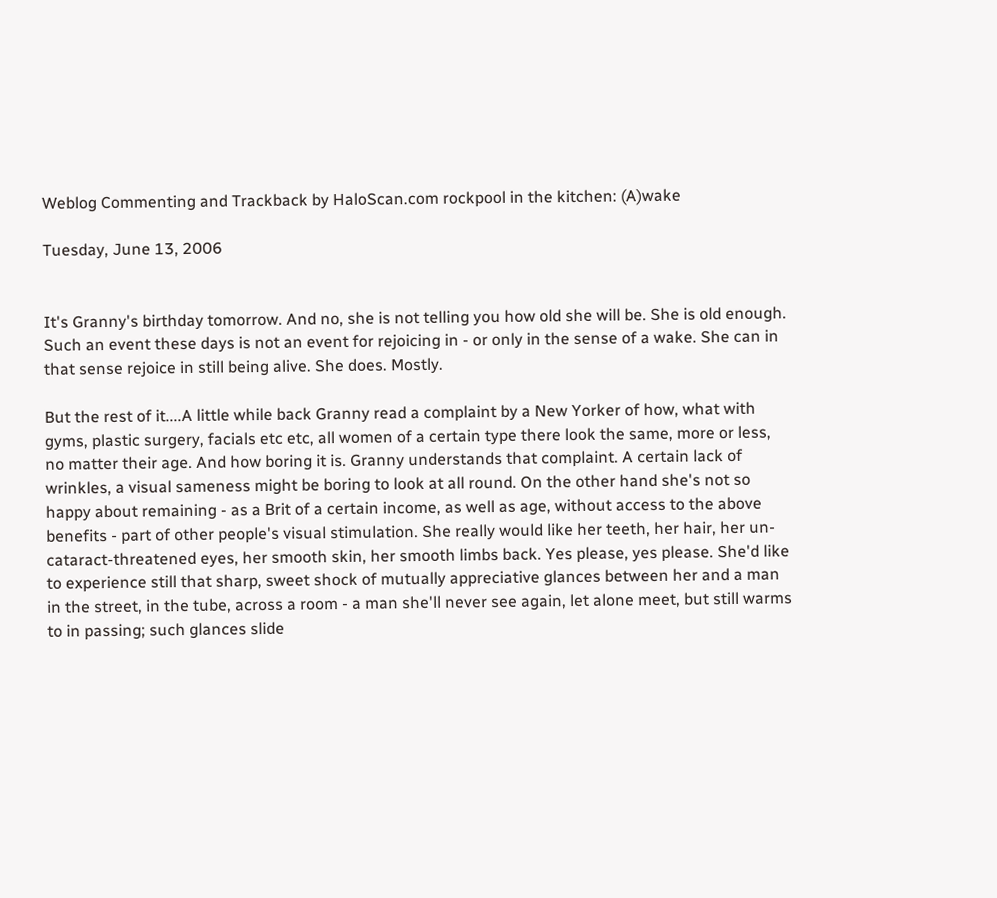Weblog Commenting and Trackback by HaloScan.com rockpool in the kitchen: (A)wake

Tuesday, June 13, 2006


It's Granny's birthday tomorrow. And no, she is not telling you how old she will be. She is old enough. Such an event these days is not an event for rejoicing in - or only in the sense of a wake. She can in that sense rejoice in still being alive. She does. Mostly.

But the rest of it....A little while back Granny read a complaint by a New Yorker of how, what with gyms, plastic surgery, facials etc etc, all women of a certain type there look the same, more or less, no matter their age. And how boring it is. Granny understands that complaint. A certain lack of wrinkles, a visual sameness might be boring to look at all round. On the other hand she's not so happy about remaining - as a Brit of a certain income, as well as age, without access to the above benefits - part of other people's visual stimulation. She really would like her teeth, her hair, her un-cataract-threatened eyes, her smooth skin, her smooth limbs back. Yes please, yes please. She'd like to experience still that sharp, sweet shock of mutually appreciative glances between her and a man in the street, in the tube, across a room - a man she'll never see again, let alone meet, but still warms to in passing; such glances slide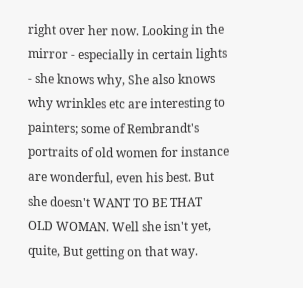right over her now. Looking in the mirror - especially in certain lights - she knows why, She also knows why wrinkles etc are interesting to painters; some of Rembrandt's portraits of old women for instance are wonderful, even his best. But she doesn't WANT TO BE THAT OLD WOMAN. Well she isn't yet, quite, But getting on that way.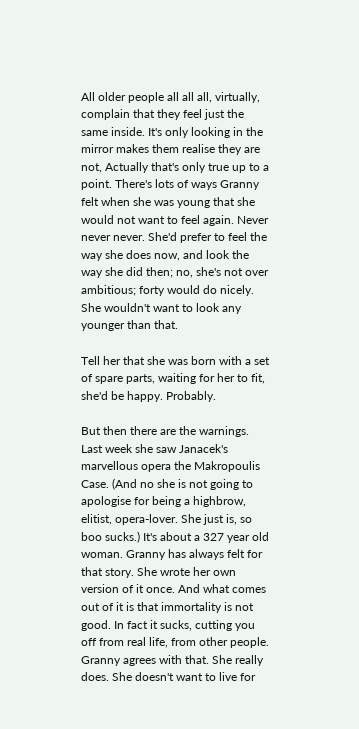All older people all all all, virtually, complain that they feel just the same inside. It's only looking in the mirror makes them realise they are not, Actually that's only true up to a point. There's lots of ways Granny felt when she was young that she would not want to feel again. Never never never. She'd prefer to feel the way she does now, and look the way she did then; no, she's not over ambitious; forty would do nicely. She wouldn't want to look any younger than that.

Tell her that she was born with a set of spare parts, waiting for her to fit, she'd be happy. Probably.

But then there are the warnings. Last week she saw Janacek's marvellous opera the Makropoulis Case. (And no she is not going to apologise for being a highbrow, elitist, opera-lover. She just is, so boo sucks.) It's about a 327 year old woman. Granny has always felt for that story. She wrote her own version of it once. And what comes out of it is that immortality is not good. In fact it sucks, cutting you off from real life, from other people. Granny agrees with that. She really does. She doesn't want to live for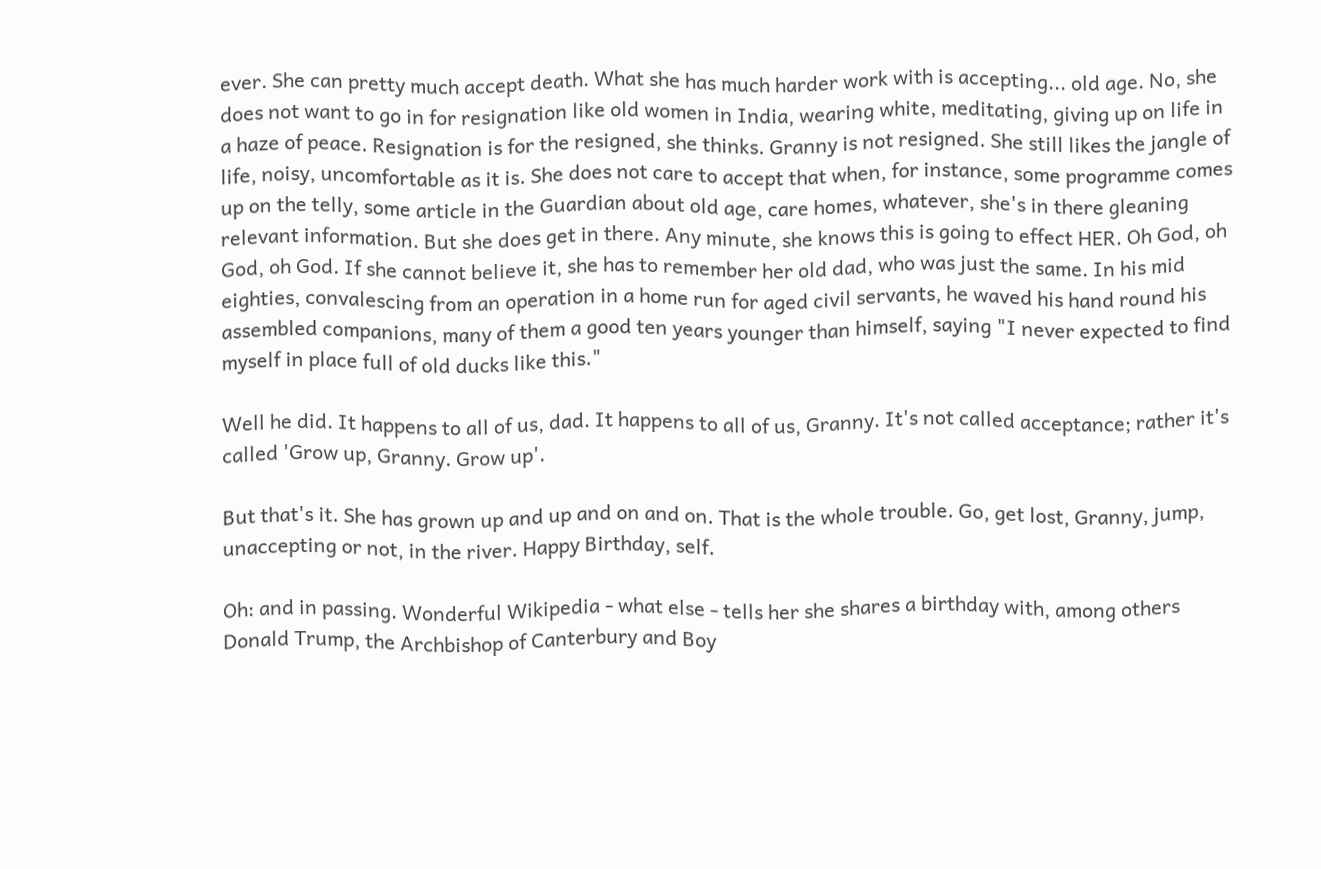ever. She can pretty much accept death. What she has much harder work with is accepting... old age. No, she does not want to go in for resignation like old women in India, wearing white, meditating, giving up on life in a haze of peace. Resignation is for the resigned, she thinks. Granny is not resigned. She still likes the jangle of life, noisy, uncomfortable as it is. She does not care to accept that when, for instance, some programme comes up on the telly, some article in the Guardian about old age, care homes, whatever, she's in there gleaning relevant information. But she does get in there. Any minute, she knows this is going to effect HER. Oh God, oh God, oh God. If she cannot believe it, she has to remember her old dad, who was just the same. In his mid eighties, convalescing from an operation in a home run for aged civil servants, he waved his hand round his assembled companions, many of them a good ten years younger than himself, saying "I never expected to find myself in place full of old ducks like this."

Well he did. It happens to all of us, dad. It happens to all of us, Granny. It's not called acceptance; rather it's called 'Grow up, Granny. Grow up'.

But that's it. She has grown up and up and on and on. That is the whole trouble. Go, get lost, Granny, jump, unaccepting or not, in the river. Happy Birthday, self.

Oh: and in passing. Wonderful Wikipedia - what else - tells her she shares a birthday with, among others Donald Trump, the Archbishop of Canterbury and Boy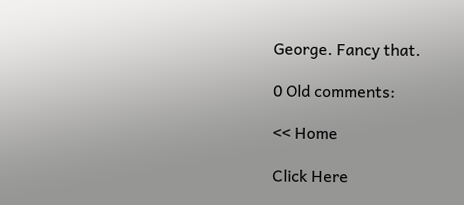George. Fancy that.

0 Old comments:

<< Home

Click Here